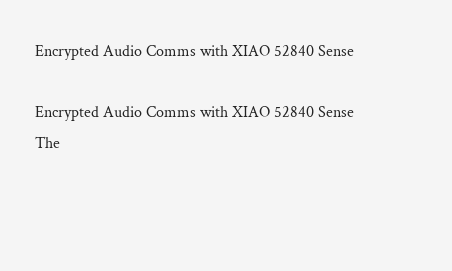Encrypted Audio Comms with XIAO 52840 Sense

Encrypted Audio Comms with XIAO 52840 Sense
The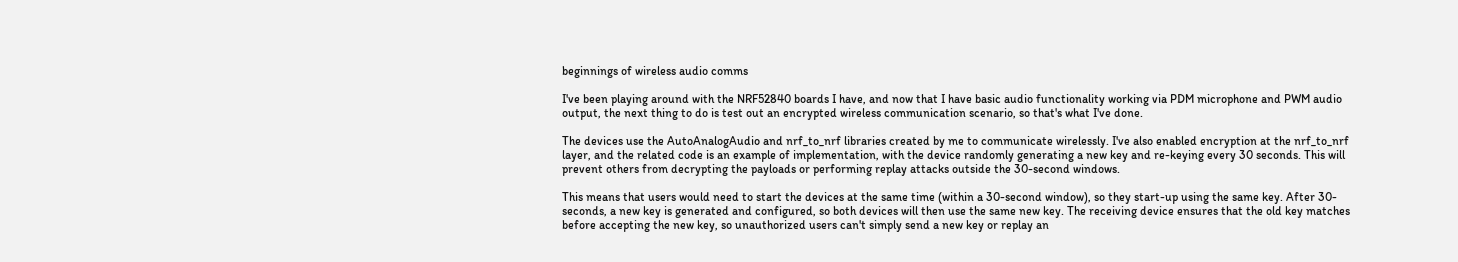beginnings of wireless audio comms

I've been playing around with the NRF52840 boards I have, and now that I have basic audio functionality working via PDM microphone and PWM audio output, the next thing to do is test out an encrypted wireless communication scenario, so that's what I've done.

The devices use the AutoAnalogAudio and nrf_to_nrf libraries created by me to communicate wirelessly. I've also enabled encryption at the nrf_to_nrf layer, and the related code is an example of implementation, with the device randomly generating a new key and re-keying every 30 seconds. This will prevent others from decrypting the payloads or performing replay attacks outside the 30-second windows.

This means that users would need to start the devices at the same time (within a 30-second window), so they start-up using the same key. After 30-seconds, a new key is generated and configured, so both devices will then use the same new key. The receiving device ensures that the old key matches before accepting the new key, so unauthorized users can't simply send a new key or replay an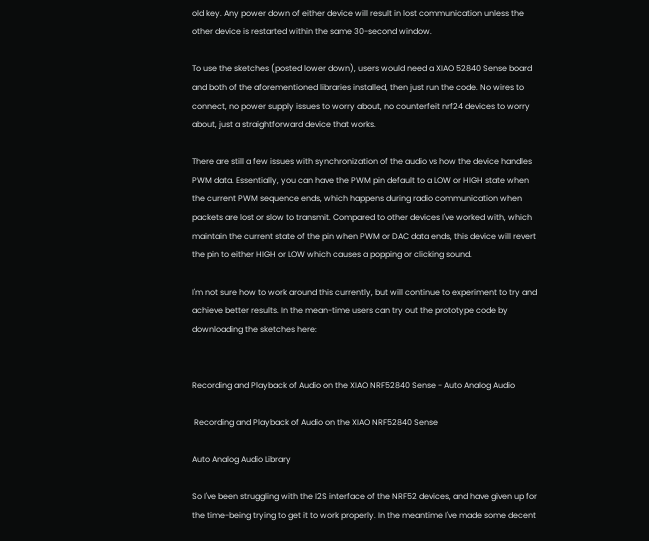old key. Any power down of either device will result in lost communication unless the other device is restarted within the same 30-second window.

To use the sketches (posted lower down), users would need a XIAO 52840 Sense board and both of the aforementioned libraries installed, then just run the code. No wires to connect, no power supply issues to worry about, no counterfeit nrf24 devices to worry about, just a straightforward device that works.

There are still a few issues with synchronization of the audio vs how the device handles PWM data. Essentially, you can have the PWM pin default to a LOW or HIGH state when the current PWM sequence ends, which happens during radio communication when packets are lost or slow to transmit. Compared to other devices I've worked with, which maintain the current state of the pin when PWM or DAC data ends, this device will revert the pin to either HIGH or LOW which causes a popping or clicking sound.

I'm not sure how to work around this currently, but will continue to experiment to try and achieve better results. In the mean-time users can try out the prototype code by downloading the sketches here:


Recording and Playback of Audio on the XIAO NRF52840 Sense - Auto Analog Audio

 Recording and Playback of Audio on the XIAO NRF52840 Sense

Auto Analog Audio Library

So I've been struggling with the I2S interface of the NRF52 devices, and have given up for the time-being trying to get it to work properly. In the meantime I've made some decent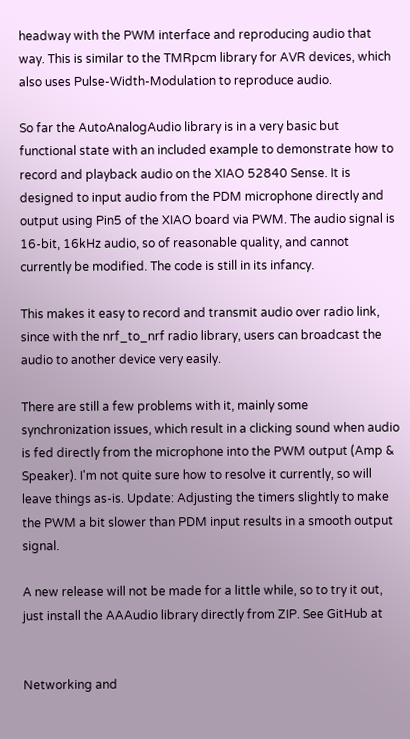headway with the PWM interface and reproducing audio that way. This is similar to the TMRpcm library for AVR devices, which also uses Pulse-Width-Modulation to reproduce audio.

So far the AutoAnalogAudio library is in a very basic but functional state with an included example to demonstrate how to record and playback audio on the XIAO 52840 Sense. It is designed to input audio from the PDM microphone directly and output using Pin5 of the XIAO board via PWM. The audio signal is 16-bit, 16kHz audio, so of reasonable quality, and cannot currently be modified. The code is still in its infancy.

This makes it easy to record and transmit audio over radio link, since with the nrf_to_nrf radio library, users can broadcast the audio to another device very easily.

There are still a few problems with it, mainly some synchronization issues, which result in a clicking sound when audio is fed directly from the microphone into the PWM output (Amp & Speaker). I'm not quite sure how to resolve it currently, so will leave things as-is. Update: Adjusting the timers slightly to make the PWM a bit slower than PDM input results in a smooth output signal.

A new release will not be made for a little while, so to try it out, just install the AAAudio library directly from ZIP. See GitHub at


Networking and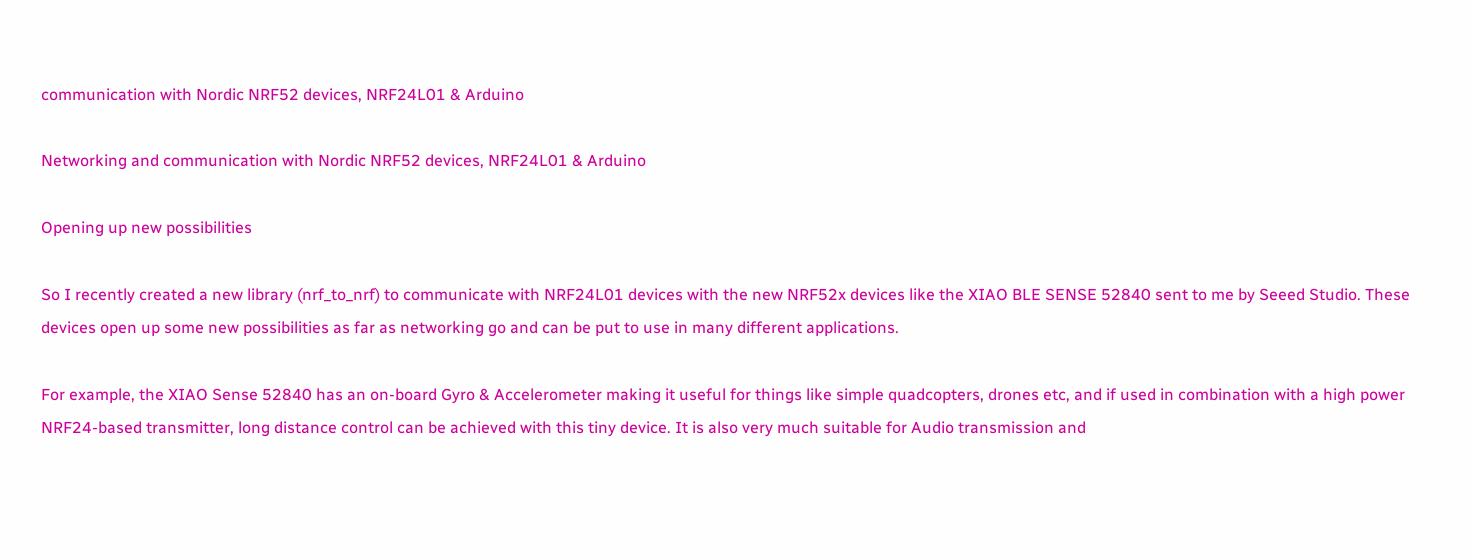communication with Nordic NRF52 devices, NRF24L01 & Arduino

Networking and communication with Nordic NRF52 devices, NRF24L01 & Arduino

Opening up new possibilities

So I recently created a new library (nrf_to_nrf) to communicate with NRF24L01 devices with the new NRF52x devices like the XIAO BLE SENSE 52840 sent to me by Seeed Studio. These devices open up some new possibilities as far as networking go and can be put to use in many different applications.

For example, the XIAO Sense 52840 has an on-board Gyro & Accelerometer making it useful for things like simple quadcopters, drones etc, and if used in combination with a high power NRF24-based transmitter, long distance control can be achieved with this tiny device. It is also very much suitable for Audio transmission and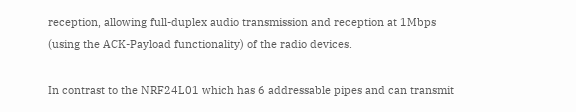reception, allowing full-duplex audio transmission and reception at 1Mbps (using the ACK-Payload functionality) of the radio devices.

In contrast to the NRF24L01 which has 6 addressable pipes and can transmit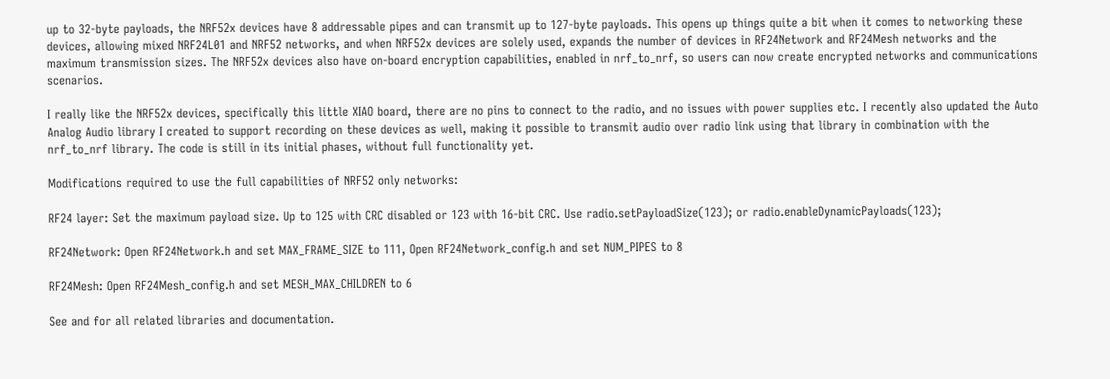up to 32-byte payloads, the NRF52x devices have 8 addressable pipes and can transmit up to 127-byte payloads. This opens up things quite a bit when it comes to networking these devices, allowing mixed NRF24L01 and NRF52 networks, and when NRF52x devices are solely used, expands the number of devices in RF24Network and RF24Mesh networks and the maximum transmission sizes. The NRF52x devices also have on-board encryption capabilities, enabled in nrf_to_nrf, so users can now create encrypted networks and communications scenarios.

I really like the NRF52x devices, specifically this little XIAO board, there are no pins to connect to the radio, and no issues with power supplies etc. I recently also updated the Auto Analog Audio library I created to support recording on these devices as well, making it possible to transmit audio over radio link using that library in combination with the nrf_to_nrf library. The code is still in its initial phases, without full functionality yet.

Modifications required to use the full capabilities of NRF52 only networks:

RF24 layer: Set the maximum payload size. Up to 125 with CRC disabled or 123 with 16-bit CRC. Use radio.setPayloadSize(123); or radio.enableDynamicPayloads(123);

RF24Network: Open RF24Network.h and set MAX_FRAME_SIZE to 111, Open RF24Network_config.h and set NUM_PIPES to 8

RF24Mesh: Open RF24Mesh_config.h and set MESH_MAX_CHILDREN to 6

See and for all related libraries and documentation.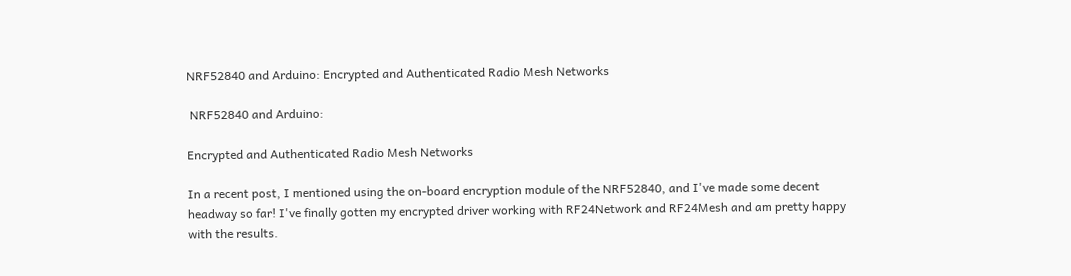NRF52840 and Arduino: Encrypted and Authenticated Radio Mesh Networks

 NRF52840 and Arduino:

Encrypted and Authenticated Radio Mesh Networks

In a recent post, I mentioned using the on-board encryption module of the NRF52840, and I've made some decent headway so far! I've finally gotten my encrypted driver working with RF24Network and RF24Mesh and am pretty happy with the results.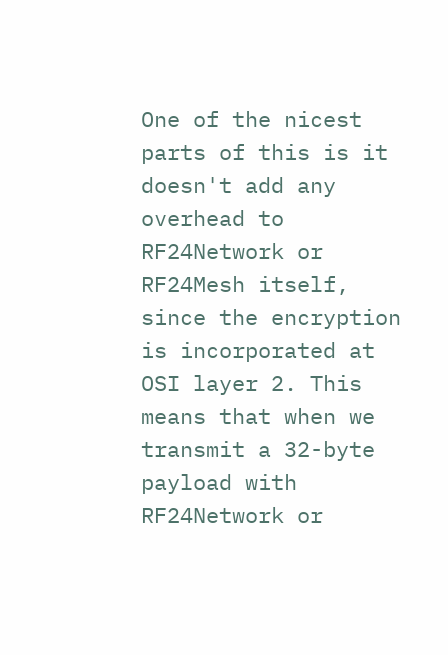One of the nicest parts of this is it doesn't add any overhead to RF24Network or RF24Mesh itself, since the encryption is incorporated at OSI layer 2. This means that when we transmit a 32-byte payload with RF24Network or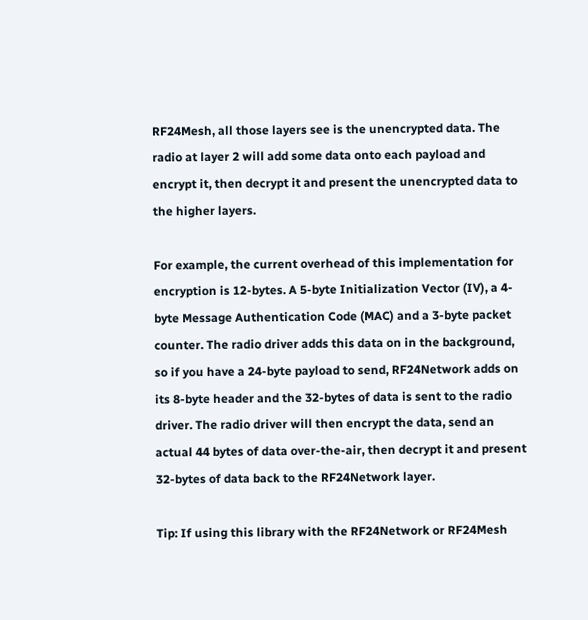RF24Mesh, all those layers see is the unencrypted data. The radio at layer 2 will add some data onto each payload and encrypt it, then decrypt it and present the unencrypted data to the higher layers.

For example, the current overhead of this implementation for encryption is 12-bytes. A 5-byte Initialization Vector (IV), a 4-byte Message Authentication Code (MAC) and a 3-byte packet counter. The radio driver adds this data on in the background, so if you have a 24-byte payload to send, RF24Network adds on its 8-byte header and the 32-bytes of data is sent to the radio driver. The radio driver will then encrypt the data, send an actual 44 bytes of data over-the-air, then decrypt it and present 32-bytes of data back to the RF24Network layer.

Tip: If using this library with the RF24Network or RF24Mesh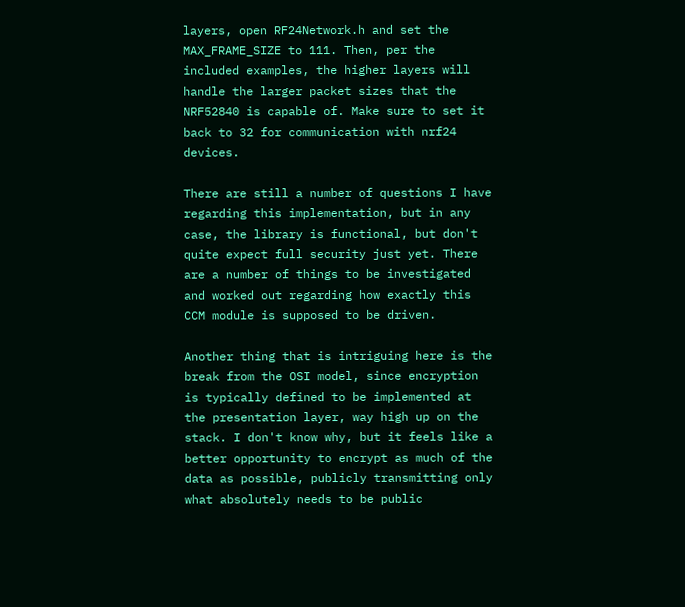layers, open RF24Network.h and set the MAX_FRAME_SIZE to 111. Then, per the included examples, the higher layers will handle the larger packet sizes that the NRF52840 is capable of. Make sure to set it back to 32 for communication with nrf24 devices.

There are still a number of questions I have regarding this implementation, but in any case, the library is functional, but don't quite expect full security just yet. There are a number of things to be investigated and worked out regarding how exactly this CCM module is supposed to be driven.

Another thing that is intriguing here is the break from the OSI model, since encryption is typically defined to be implemented at the presentation layer, way high up on the stack. I don't know why, but it feels like a better opportunity to encrypt as much of the data as possible, publicly transmitting only what absolutely needs to be public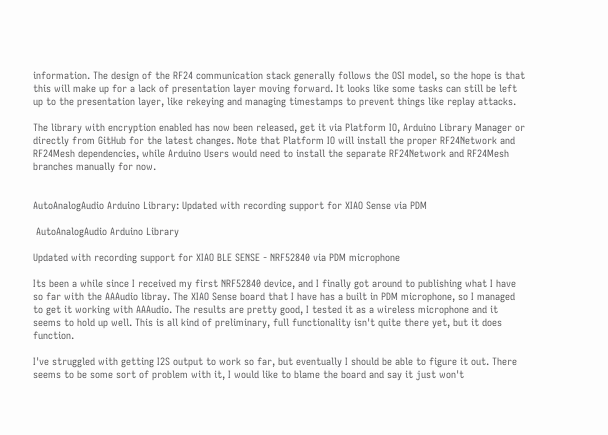information. The design of the RF24 communication stack generally follows the OSI model, so the hope is that this will make up for a lack of presentation layer moving forward. It looks like some tasks can still be left up to the presentation layer, like rekeying and managing timestamps to prevent things like replay attacks.

The library with encryption enabled has now been released, get it via Platform IO, Arduino Library Manager or directly from GitHub for the latest changes. Note that Platform IO will install the proper RF24Network and RF24Mesh dependencies, while Arduino Users would need to install the separate RF24Network and RF24Mesh branches manually for now.


AutoAnalogAudio Arduino Library: Updated with recording support for XIAO Sense via PDM

 AutoAnalogAudio Arduino Library

Updated with recording support for XIAO BLE SENSE - NRF52840 via PDM microphone

Its been a while since I received my first NRF52840 device, and I finally got around to publishing what I have so far with the AAAudio libray. The XIAO Sense board that I have has a built in PDM microphone, so I managed to get it working with AAAudio. The results are pretty good, I tested it as a wireless microphone and it seems to hold up well. This is all kind of preliminary, full functionality isn't quite there yet, but it does function.

I've struggled with getting I2S output to work so far, but eventually I should be able to figure it out. There seems to be some sort of problem with it, I would like to blame the board and say it just won't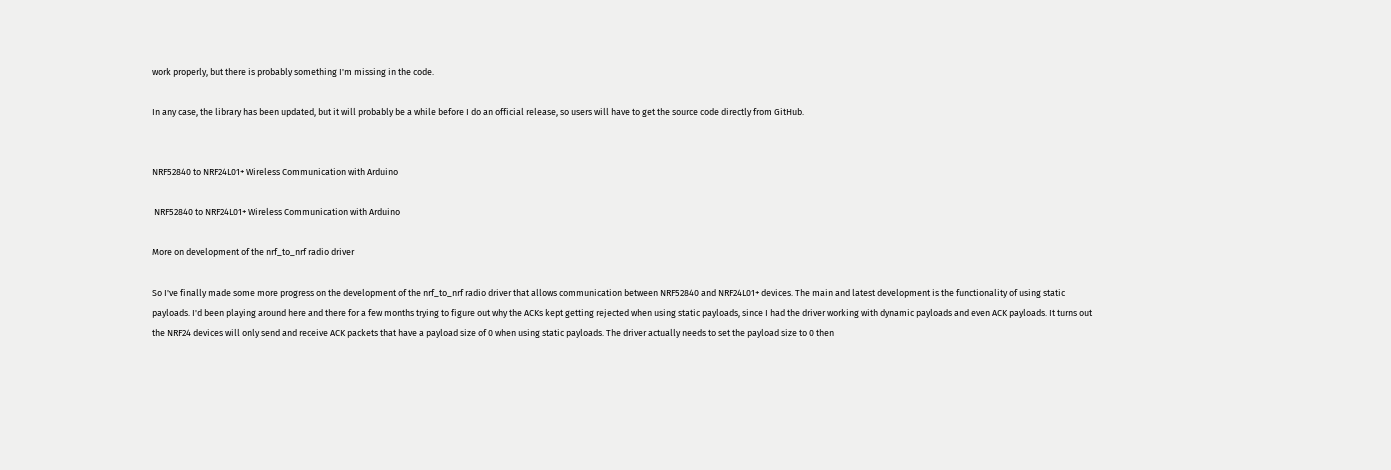work properly, but there is probably something I'm missing in the code.

In any case, the library has been updated, but it will probably be a while before I do an official release, so users will have to get the source code directly from GitHub.


NRF52840 to NRF24L01+ Wireless Communication with Arduino

 NRF52840 to NRF24L01+ Wireless Communication with Arduino

More on development of the nrf_to_nrf radio driver

So I've finally made some more progress on the development of the nrf_to_nrf radio driver that allows communication between NRF52840 and NRF24L01+ devices. The main and latest development is the functionality of using static payloads. I'd been playing around here and there for a few months trying to figure out why the ACKs kept getting rejected when using static payloads, since I had the driver working with dynamic payloads and even ACK payloads. It turns out the NRF24 devices will only send and receive ACK packets that have a payload size of 0 when using static payloads. The driver actually needs to set the payload size to 0 then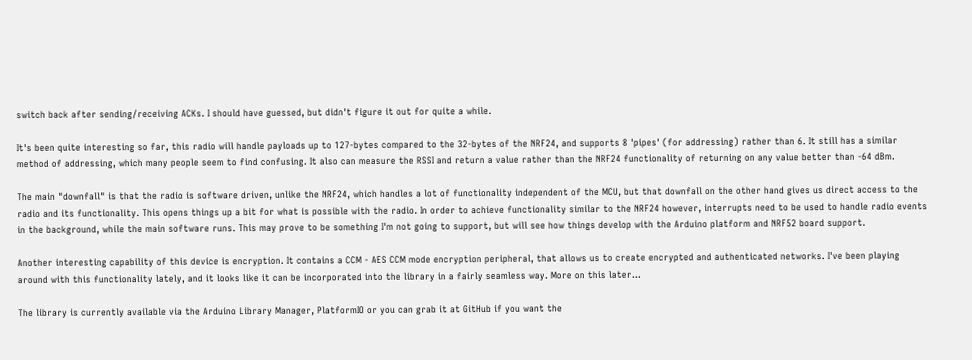switch back after sending/receiving ACKs. I should have guessed, but didn't figure it out for quite a while.

It's been quite interesting so far, this radio will handle payloads up to 127-bytes compared to the 32-bytes of the NRF24, and supports 8 'pipes' (for addressing) rather than 6. It still has a similar method of addressing, which many people seem to find confusing. It also can measure the RSSI and return a value rather than the NRF24 functionality of returning on any value better than -64 dBm.

The main "downfall" is that the radio is software driven, unlike the NRF24, which handles a lot of functionality independent of the MCU, but that downfall on the other hand gives us direct access to the radio and its functionality. This opens things up a bit for what is possible with the radio. In order to achieve functionality similar to the NRF24 however, interrupts need to be used to handle radio events in the background, while the main software runs. This may prove to be something I'm not going to support, but will see how things develop with the Arduino platform and NRF52 board support.

Another interesting capability of this device is encryption. It contains a CCM - AES CCM mode encryption peripheral, that allows us to create encrypted and authenticated networks. I've been playing around with this functionality lately, and it looks like it can be incorporated into the library in a fairly seamless way. More on this later...

The library is currently available via the Arduino Library Manager, PlatformIO or you can grab it at GitHub if you want the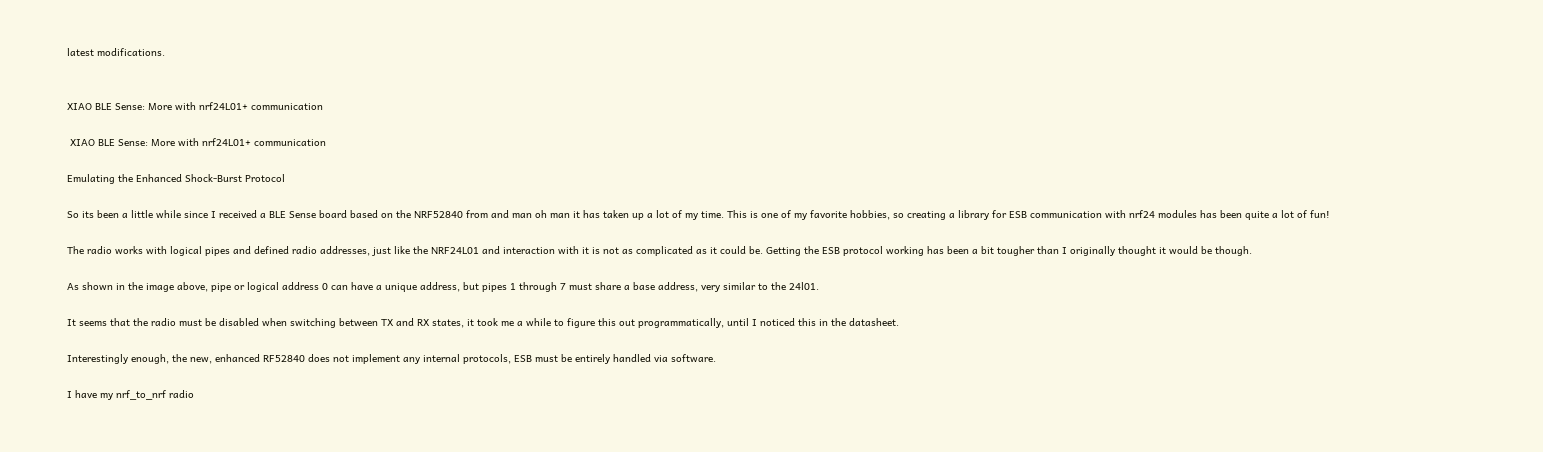latest modifications.


XIAO BLE Sense: More with nrf24L01+ communication

 XIAO BLE Sense: More with nrf24L01+ communication

Emulating the Enhanced Shock-Burst Protocol

So its been a little while since I received a BLE Sense board based on the NRF52840 from and man oh man it has taken up a lot of my time. This is one of my favorite hobbies, so creating a library for ESB communication with nrf24 modules has been quite a lot of fun!

The radio works with logical pipes and defined radio addresses, just like the NRF24L01 and interaction with it is not as complicated as it could be. Getting the ESB protocol working has been a bit tougher than I originally thought it would be though.

As shown in the image above, pipe or logical address 0 can have a unique address, but pipes 1 through 7 must share a base address, very similar to the 24l01.

It seems that the radio must be disabled when switching between TX and RX states, it took me a while to figure this out programmatically, until I noticed this in the datasheet.

Interestingly enough, the new, enhanced RF52840 does not implement any internal protocols, ESB must be entirely handled via software.

I have my nrf_to_nrf radio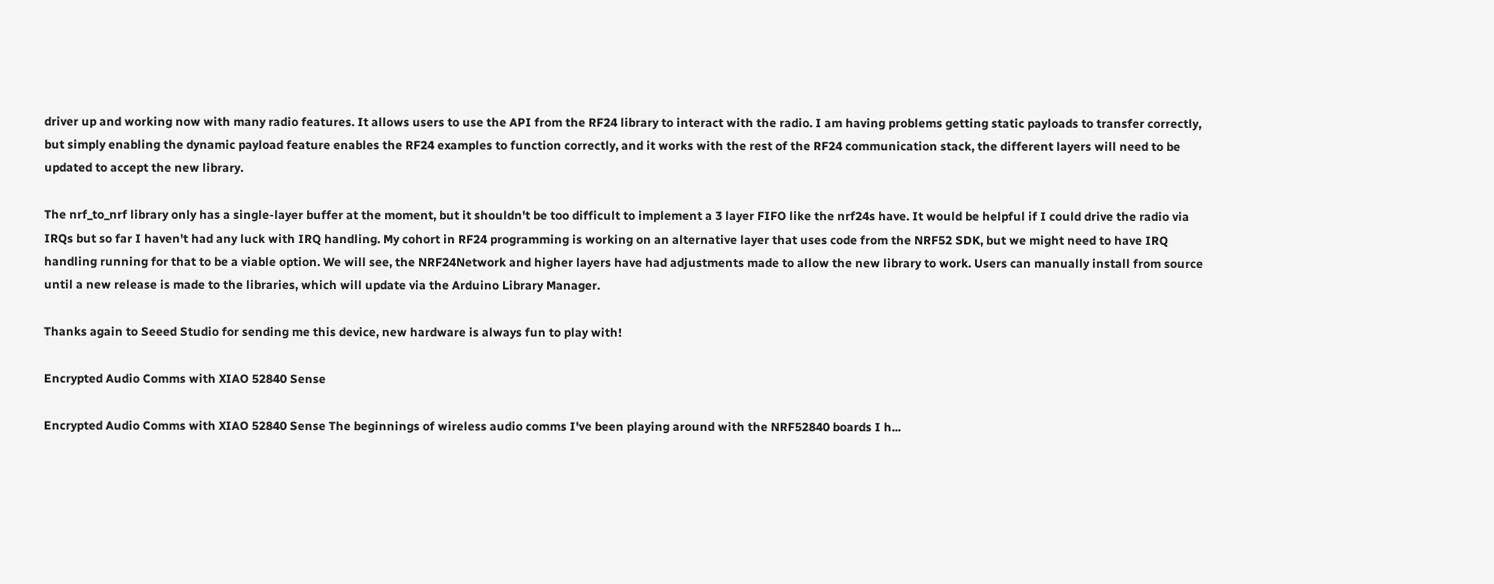driver up and working now with many radio features. It allows users to use the API from the RF24 library to interact with the radio. I am having problems getting static payloads to transfer correctly, but simply enabling the dynamic payload feature enables the RF24 examples to function correctly, and it works with the rest of the RF24 communication stack, the different layers will need to be updated to accept the new library.

The nrf_to_nrf library only has a single-layer buffer at the moment, but it shouldn't be too difficult to implement a 3 layer FIFO like the nrf24s have. It would be helpful if I could drive the radio via IRQs but so far I haven't had any luck with IRQ handling. My cohort in RF24 programming is working on an alternative layer that uses code from the NRF52 SDK, but we might need to have IRQ handling running for that to be a viable option. We will see, the NRF24Network and higher layers have had adjustments made to allow the new library to work. Users can manually install from source until a new release is made to the libraries, which will update via the Arduino Library Manager.

Thanks again to Seeed Studio for sending me this device, new hardware is always fun to play with!

Encrypted Audio Comms with XIAO 52840 Sense

Encrypted Audio Comms with XIAO 52840 Sense The beginnings of wireless audio comms I've been playing around with the NRF52840 boards I h...